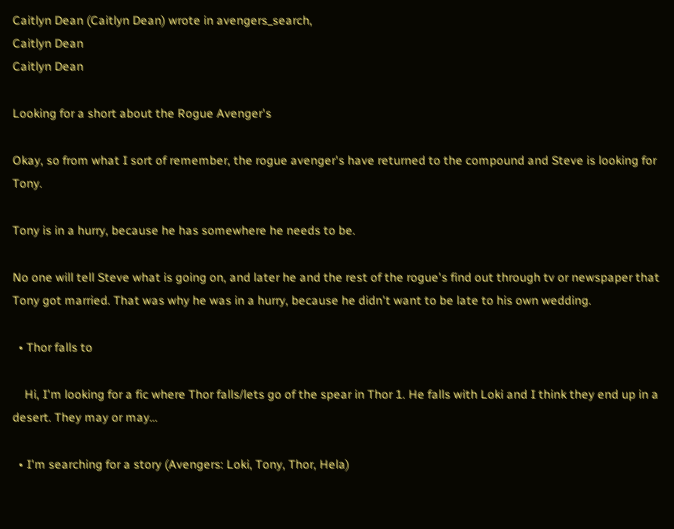Caitlyn Dean (Caitlyn Dean) wrote in avengers_search,
Caitlyn Dean
Caitlyn Dean

Looking for a short about the Rogue Avenger's

Okay, so from what I sort of remember, the rogue avenger's have returned to the compound and Steve is looking for Tony.

Tony is in a hurry, because he has somewhere he needs to be.

No one will tell Steve what is going on, and later he and the rest of the rogue's find out through tv or newspaper that Tony got married. That was why he was in a hurry, because he didn't want to be late to his own wedding.

  • Thor falls to

    Hi, I'm looking for a fic where Thor falls/lets go of the spear in Thor 1. He falls with Loki and I think they end up in a desert. They may or may…

  • I'm searching for a story (Avengers: Loki, Tony, Thor, Hela)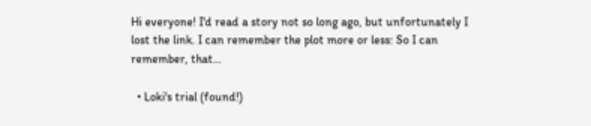Hi everyone! I'd read a story not so long ago, but unfortunately I lost the link. I can remember the plot more or less: So I can remember, that…

  • Loki's trial (found!)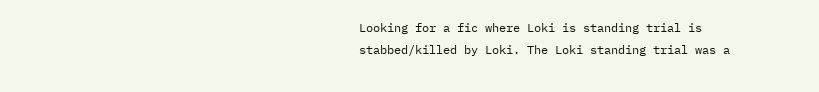Looking for a fic where Loki is standing trial is stabbed/killed by Loki. The Loki standing trial was a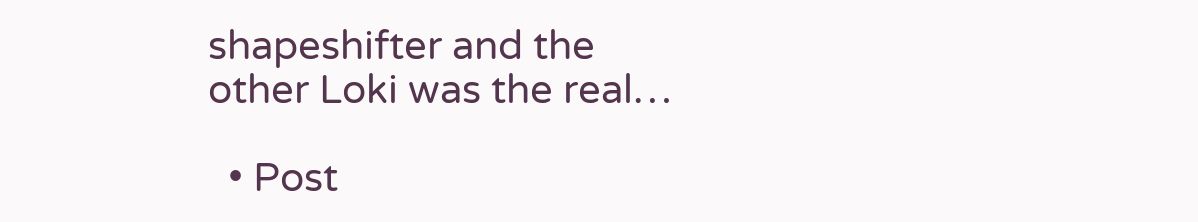shapeshifter and the other Loki was the real…

  • Post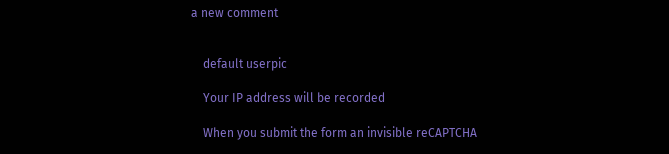a new comment


    default userpic

    Your IP address will be recorded

    When you submit the form an invisible reCAPTCHA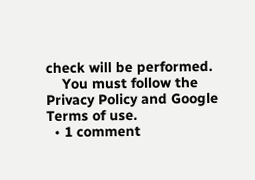check will be performed.
    You must follow the Privacy Policy and Google Terms of use.
  • 1 comment